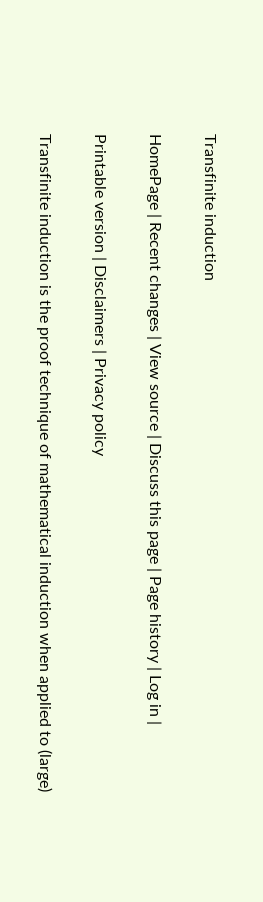Transfinite induction

HomePage | Recent changes | View source | Discuss this page | Page history | Log in |

Printable version | Disclaimers | Privacy policy

Transfinite induction is the proof technique of mathematical induction when applied to (large)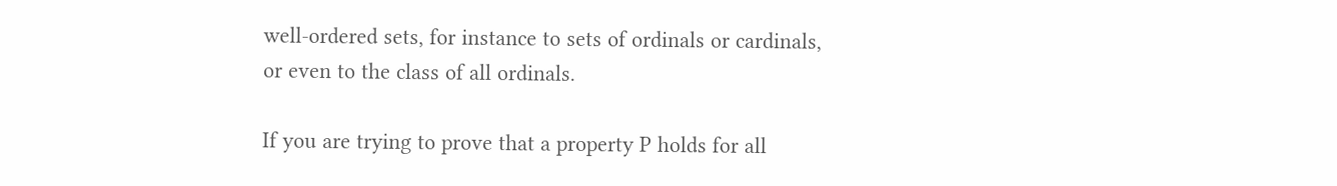well-ordered sets, for instance to sets of ordinals or cardinals, or even to the class of all ordinals.

If you are trying to prove that a property P holds for all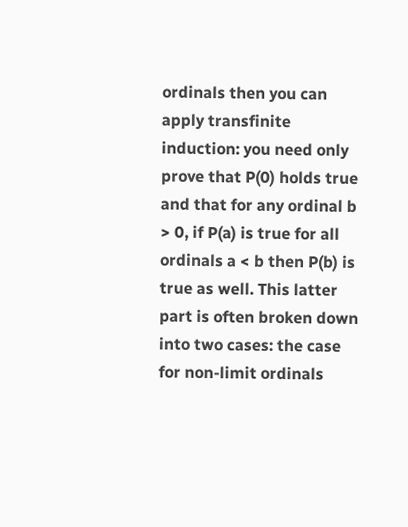ordinals then you can apply transfinite induction: you need only prove that P(0) holds true and that for any ordinal b > 0, if P(a) is true for all ordinals a < b then P(b) is true as well. This latter part is often broken down into two cases: the case for non-limit ordinals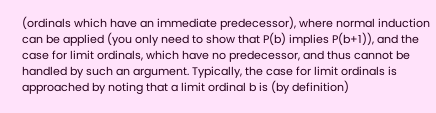(ordinals which have an immediate predecessor), where normal induction can be applied (you only need to show that P(b) implies P(b+1)), and the case for limit ordinals, which have no predecessor, and thus cannot be handled by such an argument. Typically, the case for limit ordinals is approached by noting that a limit ordinal b is (by definition)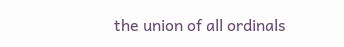the union of all ordinals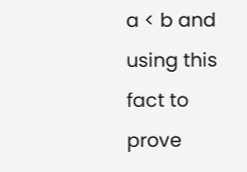a < b and using this fact to prove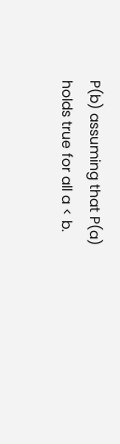P(b) assuming that P(a) holds true for all a < b.